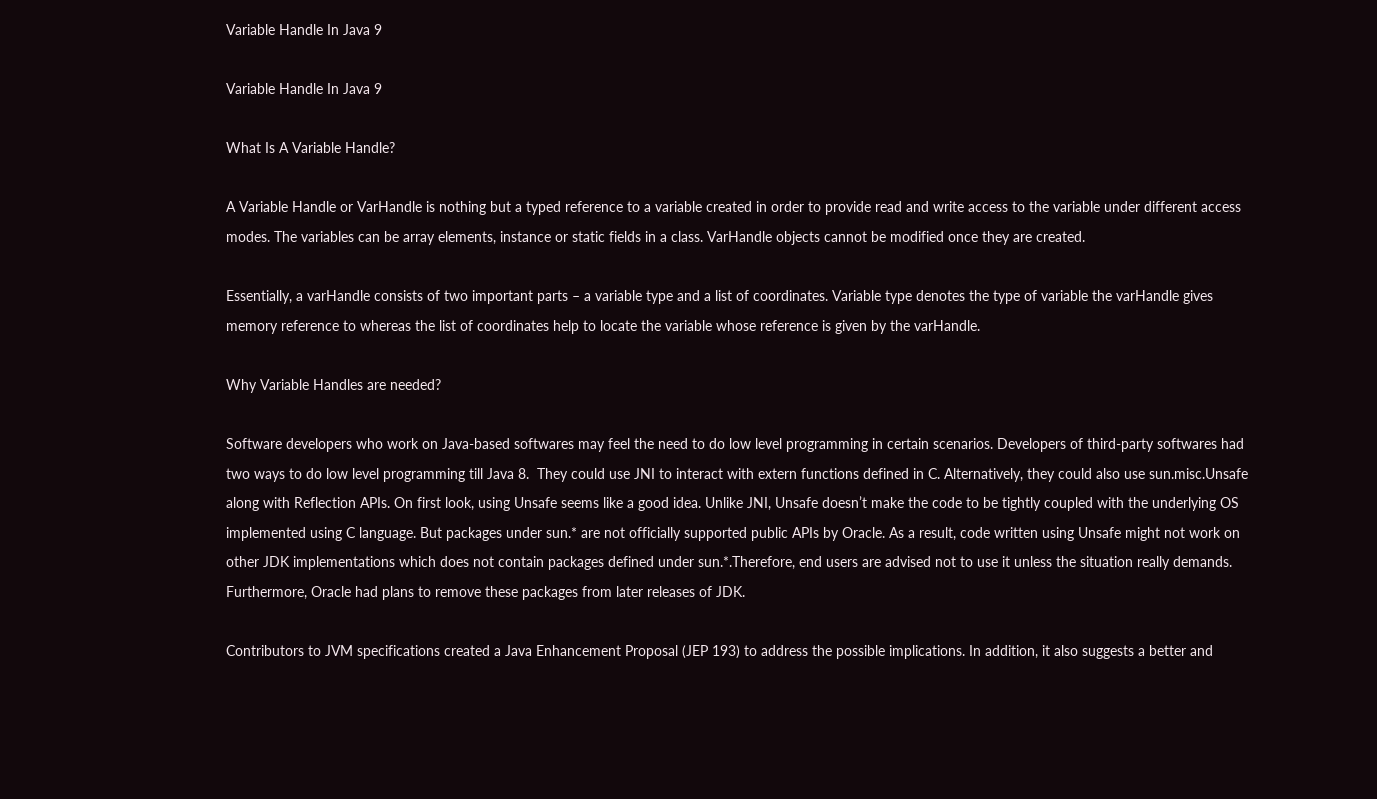Variable Handle In Java 9

Variable Handle In Java 9

What Is A Variable Handle?

A Variable Handle or VarHandle is nothing but a typed reference to a variable created in order to provide read and write access to the variable under different access modes. The variables can be array elements, instance or static fields in a class. VarHandle objects cannot be modified once they are created.

Essentially, a varHandle consists of two important parts – a variable type and a list of coordinates. Variable type denotes the type of variable the varHandle gives memory reference to whereas the list of coordinates help to locate the variable whose reference is given by the varHandle.

Why Variable Handles are needed?

Software developers who work on Java-based softwares may feel the need to do low level programming in certain scenarios. Developers of third-party softwares had two ways to do low level programming till Java 8.  They could use JNI to interact with extern functions defined in C. Alternatively, they could also use sun.misc.Unsafe along with Reflection APIs. On first look, using Unsafe seems like a good idea. Unlike JNI, Unsafe doesn’t make the code to be tightly coupled with the underlying OS implemented using C language. But packages under sun.* are not officially supported public APIs by Oracle. As a result, code written using Unsafe might not work on other JDK implementations which does not contain packages defined under sun.*.Therefore, end users are advised not to use it unless the situation really demands.  Furthermore, Oracle had plans to remove these packages from later releases of JDK.

Contributors to JVM specifications created a Java Enhancement Proposal (JEP 193) to address the possible implications. In addition, it also suggests a better and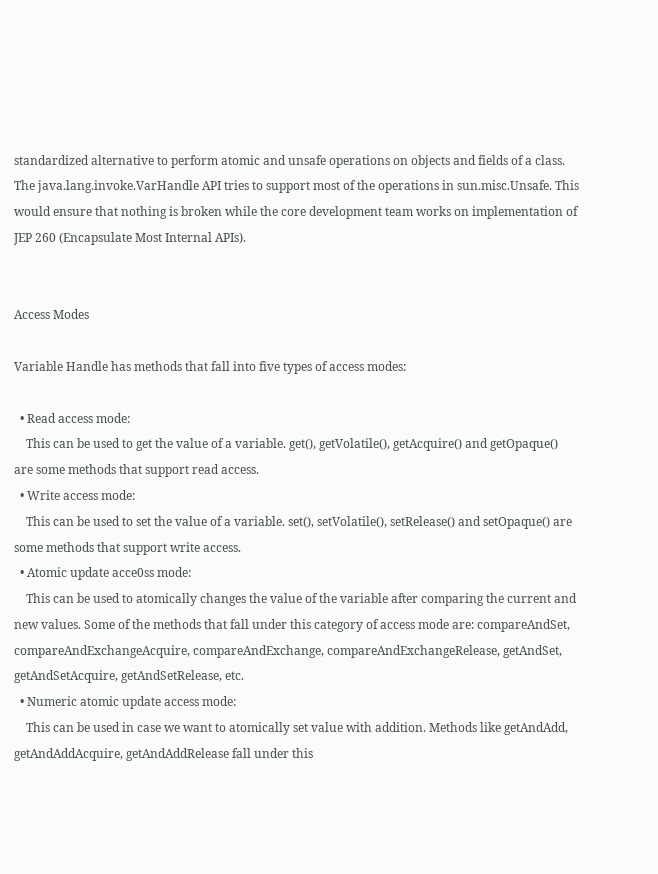standardized alternative to perform atomic and unsafe operations on objects and fields of a class. The java.lang.invoke.VarHandle API tries to support most of the operations in sun.misc.Unsafe. This would ensure that nothing is broken while the core development team works on implementation of JEP 260 (Encapsulate Most Internal APIs).


Access Modes

Variable Handle has methods that fall into five types of access modes:

  • Read access mode:
    This can be used to get the value of a variable. get(), getVolatile(), getAcquire() and getOpaque() are some methods that support read access.
  • Write access mode:
    This can be used to set the value of a variable. set(), setVolatile(), setRelease() and setOpaque() are some methods that support write access.
  • Atomic update acce0ss mode:
    This can be used to atomically changes the value of the variable after comparing the current and new values. Some of the methods that fall under this category of access mode are: compareAndSet, compareAndExchangeAcquire, compareAndExchange, compareAndExchangeRelease, getAndSet, getAndSetAcquire, getAndSetRelease, etc.
  • Numeric atomic update access mode:
    This can be used in case we want to atomically set value with addition. Methods like getAndAdd, getAndAddAcquire, getAndAddRelease fall under this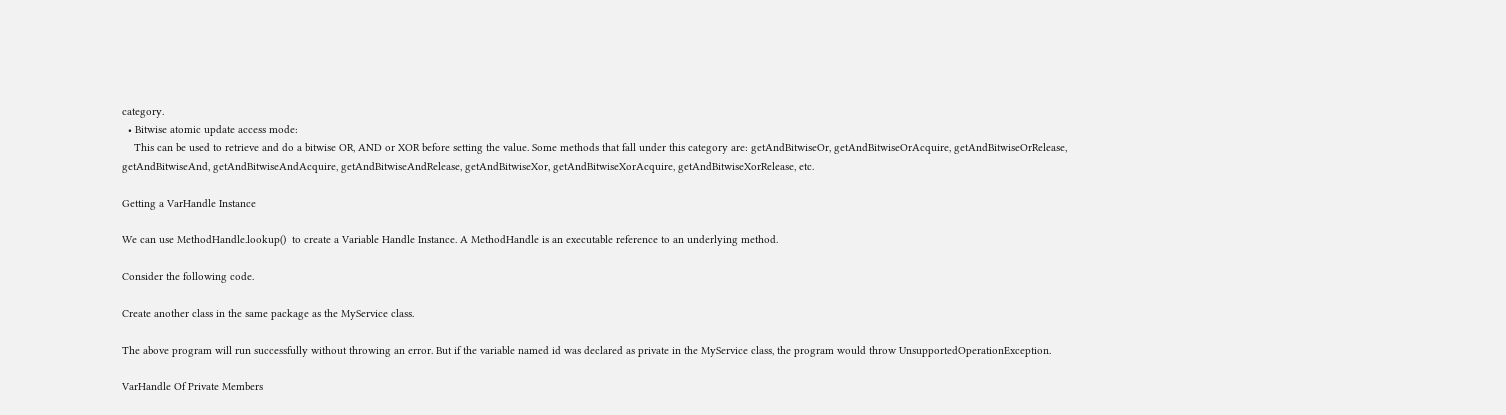category.
  • Bitwise atomic update access mode:
    This can be used to retrieve and do a bitwise OR, AND or XOR before setting the value. Some methods that fall under this category are: getAndBitwiseOr, getAndBitwiseOrAcquire, getAndBitwiseOrRelease, getAndBitwiseAnd, getAndBitwiseAndAcquire, getAndBitwiseAndRelease, getAndBitwiseXor, getAndBitwiseXorAcquire, getAndBitwiseXorRelease, etc.

Getting a VarHandle Instance

We can use MethodHandle.lookup()  to create a Variable Handle Instance. A MethodHandle is an executable reference to an underlying method.

Consider the following code.

Create another class in the same package as the MyService class.

The above program will run successfully without throwing an error. But if the variable named id was declared as private in the MyService class, the program would throw UnsupportedOperationException.

VarHandle Of Private Members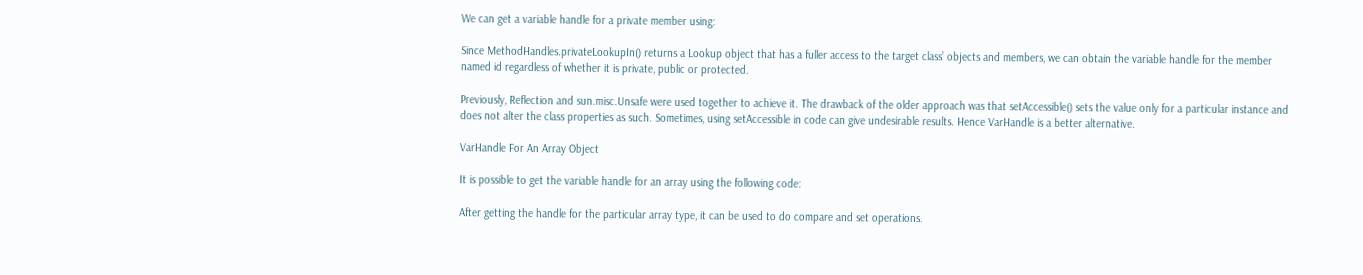We can get a variable handle for a private member using:

Since MethodHandles.privateLookupIn() returns a Lookup object that has a fuller access to the target class’ objects and members, we can obtain the variable handle for the member named id regardless of whether it is private, public or protected.

Previously, Reflection and sun.misc.Unsafe were used together to achieve it. The drawback of the older approach was that setAccessible() sets the value only for a particular instance and does not alter the class properties as such. Sometimes, using setAccessible in code can give undesirable results. Hence VarHandle is a better alternative.

VarHandle For An Array Object

It is possible to get the variable handle for an array using the following code:

After getting the handle for the particular array type, it can be used to do compare and set operations.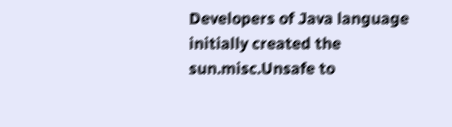Developers of Java language initially created the sun.misc.Unsafe to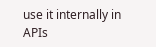use it internally in APIs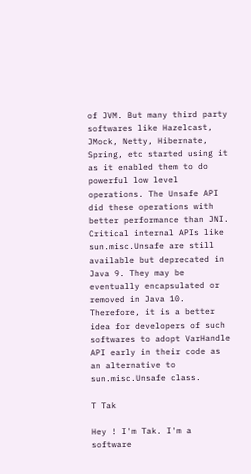of JVM. But many third party softwares like Hazelcast, JMock, Netty, Hibernate, Spring, etc started using it as it enabled them to do powerful low level operations. The Unsafe API did these operations with better performance than JNI. Critical internal APIs like sun.misc.Unsafe are still available but deprecated in Java 9. They may be eventually encapsulated or removed in Java 10. Therefore, it is a better idea for developers of such softwares to adopt VarHandle API early in their code as an alternative to sun.misc.Unsafe class.

T Tak

Hey ! I'm Tak. I'm a software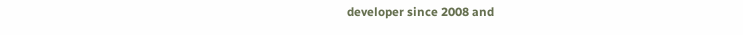developer since 2008 and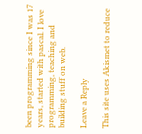been programming since I was 17 years, started with pascal. I love programming, teaching and building stuff on web.

Leave a Reply

This site uses Akismet to reduce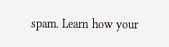spam. Learn how your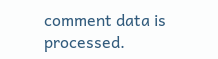comment data is processed.